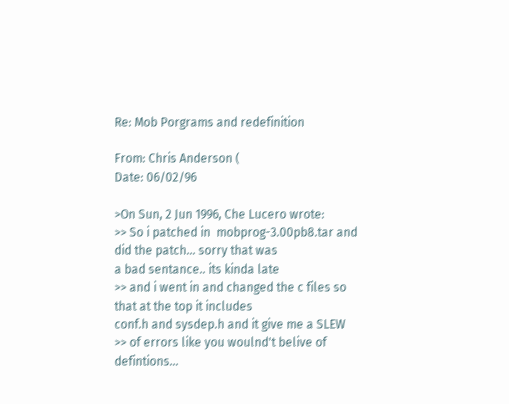Re: Mob Porgrams and redefinition

From: Chris Anderson (
Date: 06/02/96

>On Sun, 2 Jun 1996, Che Lucero wrote:
>> So i patched in  mobprog-3.00pb8.tar and did the patch... sorry that was
a bad sentance.. its kinda late
>> and i went in and changed the c files so that at the top it includes
conf.h and sysdep.h and it give me a SLEW
>> of errors like you woulnd't belive of defintions...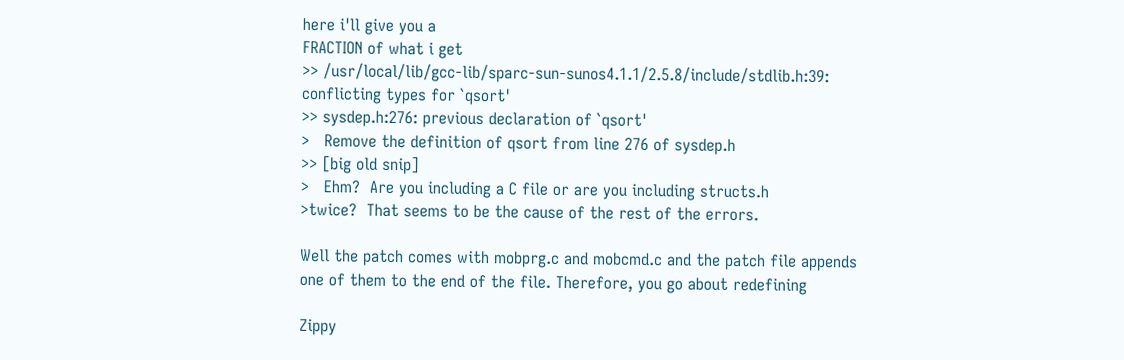here i'll give you a
FRACTION of what i get
>> /usr/local/lib/gcc-lib/sparc-sun-sunos4.1.1/2.5.8/include/stdlib.h:39:
conflicting types for `qsort'
>> sysdep.h:276: previous declaration of `qsort'
>   Remove the definition of qsort from line 276 of sysdep.h
>> [big old snip]
>   Ehm?  Are you including a C file or are you including structs.h
>twice?  That seems to be the cause of the rest of the errors.

Well the patch comes with mobprg.c and mobcmd.c and the patch file appends
one of them to the end of the file. Therefore, you go about redefining

Zippy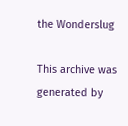the Wonderslug

This archive was generated by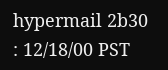hypermail 2b30 : 12/18/00 PST